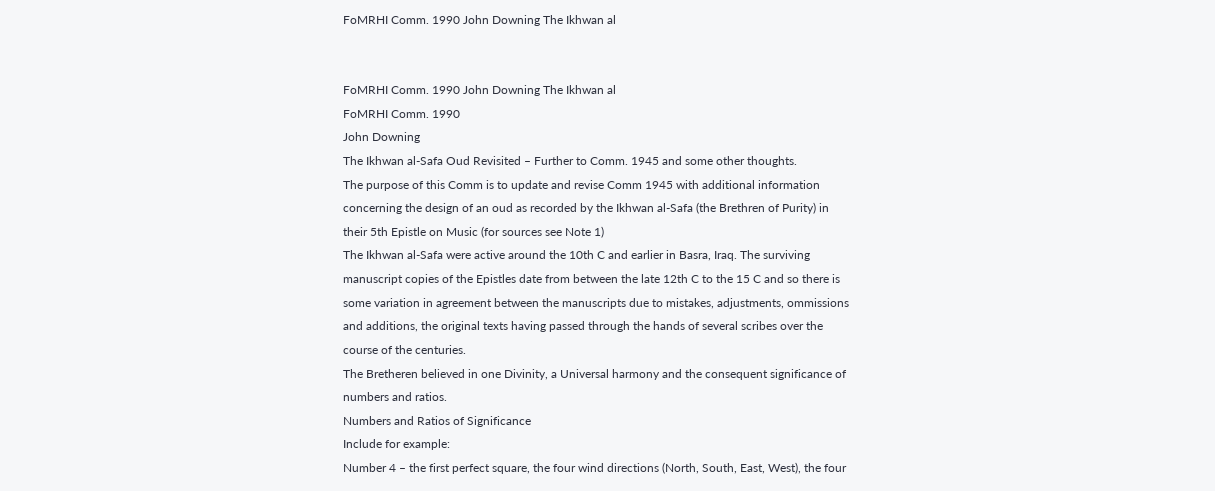FoMRHI Comm. 1990 John Downing The Ikhwan al


FoMRHI Comm. 1990 John Downing The Ikhwan al
FoMRHI Comm. 1990
John Downing
The Ikhwan al-Safa Oud Revisited – Further to Comm. 1945 and some other thoughts.
The purpose of this Comm is to update and revise Comm 1945 with additional information
concerning the design of an oud as recorded by the Ikhwan al-Safa (the Brethren of Purity) in
their 5th Epistle on Music (for sources see Note 1)
The Ikhwan al-Safa were active around the 10th C and earlier in Basra, Iraq. The surviving
manuscript copies of the Epistles date from between the late 12th C to the 15 C and so there is
some variation in agreement between the manuscripts due to mistakes, adjustments, ommissions
and additions, the original texts having passed through the hands of several scribes over the
course of the centuries.
The Bretheren believed in one Divinity, a Universal harmony and the consequent significance of
numbers and ratios.
Numbers and Ratios of Significance
Include for example:
Number 4 – the first perfect square, the four wind directions (North, South, East, West), the four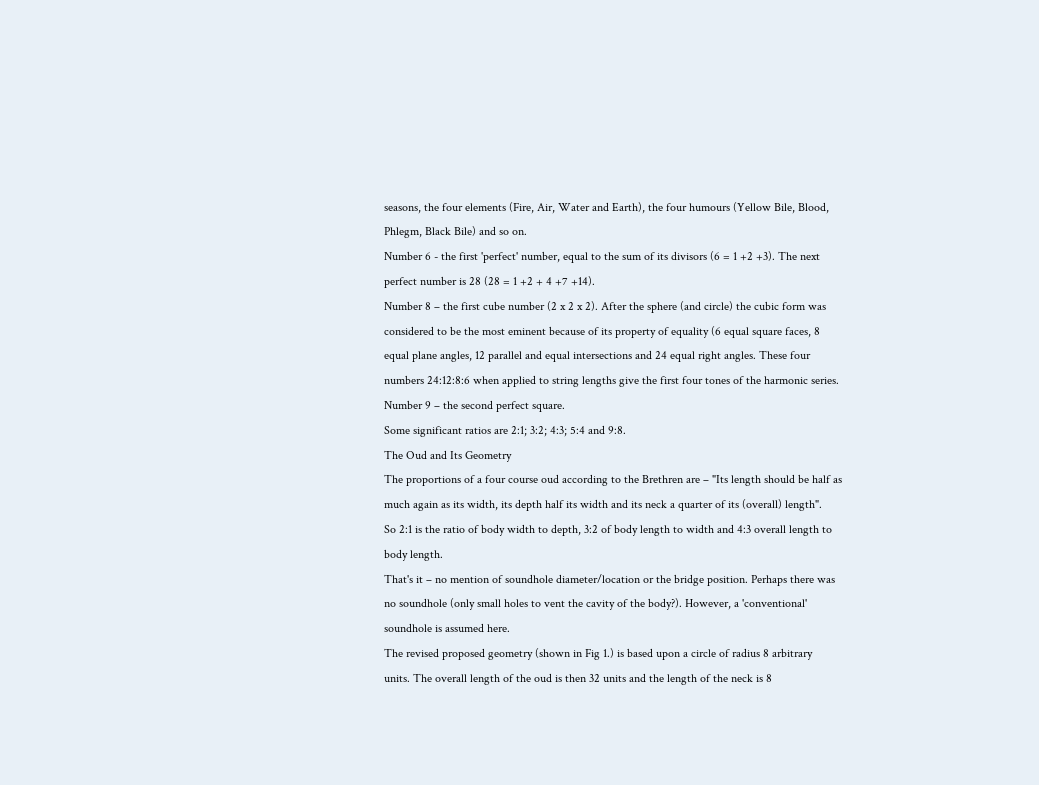seasons, the four elements (Fire, Air, Water and Earth), the four humours (Yellow Bile, Blood,
Phlegm, Black Bile) and so on.
Number 6 - the first 'perfect' number, equal to the sum of its divisors (6 = 1 +2 +3). The next
perfect number is 28 (28 = 1 +2 + 4 +7 +14).
Number 8 – the first cube number (2 x 2 x 2). After the sphere (and circle) the cubic form was
considered to be the most eminent because of its property of equality (6 equal square faces, 8
equal plane angles, 12 parallel and equal intersections and 24 equal right angles. These four
numbers 24:12:8:6 when applied to string lengths give the first four tones of the harmonic series.
Number 9 – the second perfect square.
Some significant ratios are 2:1; 3:2; 4:3; 5:4 and 9:8.
The Oud and Its Geometry
The proportions of a four course oud according to the Brethren are – "Its length should be half as
much again as its width, its depth half its width and its neck a quarter of its (overall) length".
So 2:1 is the ratio of body width to depth, 3:2 of body length to width and 4:3 overall length to
body length.
That's it – no mention of soundhole diameter/location or the bridge position. Perhaps there was
no soundhole (only small holes to vent the cavity of the body?). However, a 'conventional'
soundhole is assumed here.
The revised proposed geometry (shown in Fig 1.) is based upon a circle of radius 8 arbitrary
units. The overall length of the oud is then 32 units and the length of the neck is 8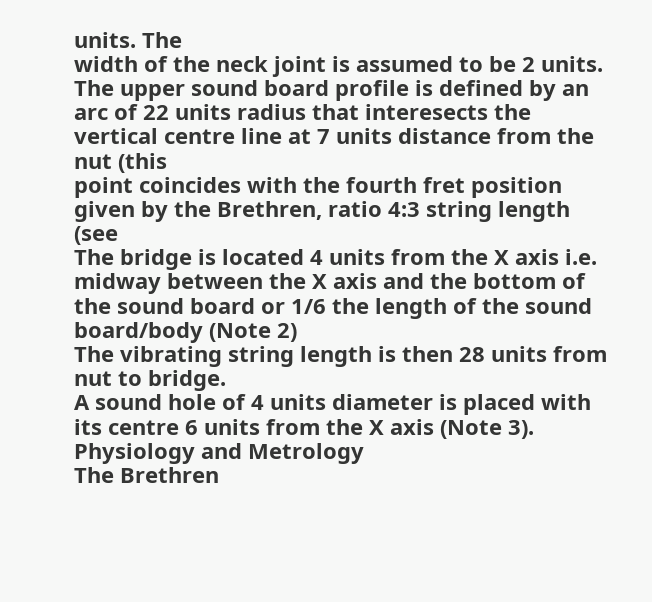units. The
width of the neck joint is assumed to be 2 units. The upper sound board profile is defined by an
arc of 22 units radius that interesects the vertical centre line at 7 units distance from the nut (this
point coincides with the fourth fret position given by the Brethren, ratio 4:3 string length (see
The bridge is located 4 units from the X axis i.e. midway between the X axis and the bottom of
the sound board or 1/6 the length of the sound board/body (Note 2)
The vibrating string length is then 28 units from nut to bridge.
A sound hole of 4 units diameter is placed with its centre 6 units from the X axis (Note 3).
Physiology and Metrology
The Brethren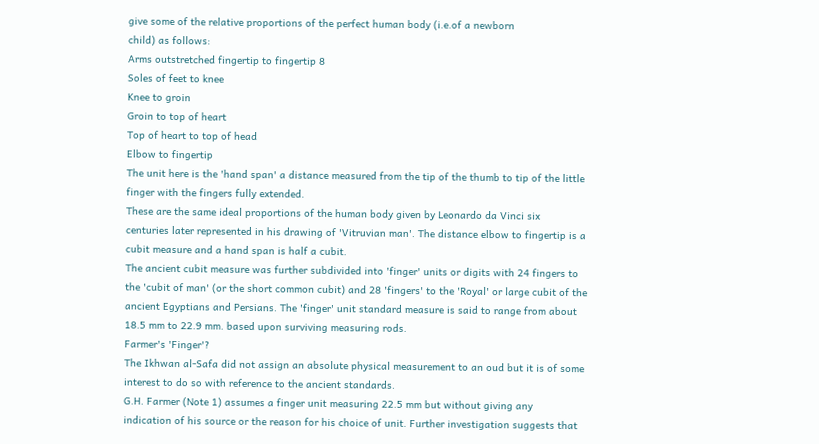give some of the relative proportions of the perfect human body (i.e.of a newborn
child) as follows:
Arms outstretched fingertip to fingertip 8
Soles of feet to knee
Knee to groin
Groin to top of heart
Top of heart to top of head
Elbow to fingertip
The unit here is the 'hand span' a distance measured from the tip of the thumb to tip of the little
finger with the fingers fully extended.
These are the same ideal proportions of the human body given by Leonardo da Vinci six
centuries later represented in his drawing of 'Vitruvian man'. The distance elbow to fingertip is a
cubit measure and a hand span is half a cubit.
The ancient cubit measure was further subdivided into 'finger' units or digits with 24 fingers to
the 'cubit of man' (or the short common cubit) and 28 'fingers' to the 'Royal' or large cubit of the
ancient Egyptians and Persians. The 'finger' unit standard measure is said to range from about
18.5 mm to 22.9 mm. based upon surviving measuring rods.
Farmer's 'Finger'?
The Ikhwan al-Safa did not assign an absolute physical measurement to an oud but it is of some
interest to do so with reference to the ancient standards.
G.H. Farmer (Note 1) assumes a finger unit measuring 22.5 mm but without giving any
indication of his source or the reason for his choice of unit. Further investigation suggests that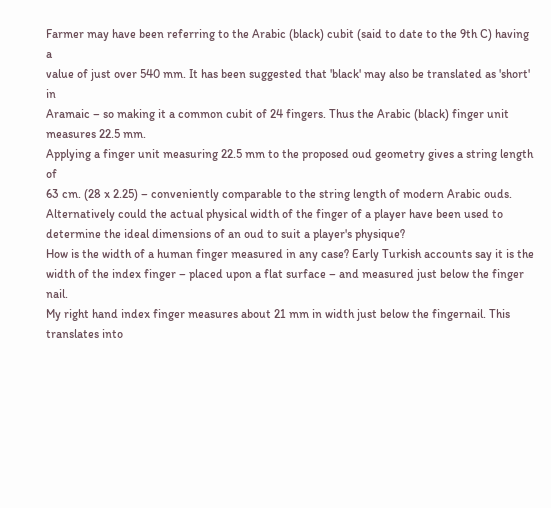Farmer may have been referring to the Arabic (black) cubit (said to date to the 9th C) having a
value of just over 540 mm. It has been suggested that 'black' may also be translated as 'short' in
Aramaic – so making it a common cubit of 24 fingers. Thus the Arabic (black) finger unit
measures 22.5 mm.
Applying a finger unit measuring 22.5 mm to the proposed oud geometry gives a string length of
63 cm. (28 x 2.25) – conveniently comparable to the string length of modern Arabic ouds.
Alternatively could the actual physical width of the finger of a player have been used to
determine the ideal dimensions of an oud to suit a player's physique?
How is the width of a human finger measured in any case? Early Turkish accounts say it is the
width of the index finger – placed upon a flat surface – and measured just below the finger nail.
My right hand index finger measures about 21 mm in width just below the fingernail. This
translates into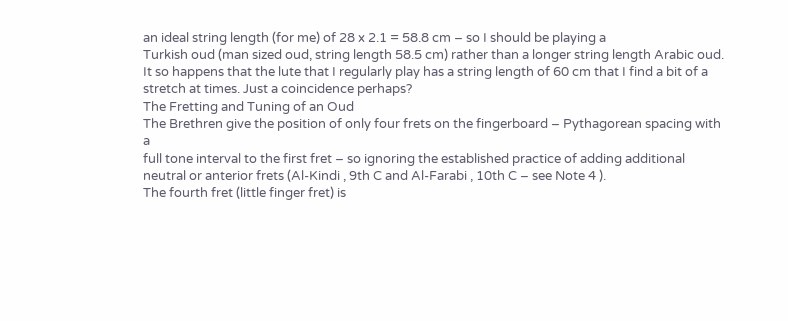an ideal string length (for me) of 28 x 2.1 = 58.8 cm – so I should be playing a
Turkish oud (man sized oud, string length 58.5 cm) rather than a longer string length Arabic oud.
It so happens that the lute that I regularly play has a string length of 60 cm that I find a bit of a
stretch at times. Just a coincidence perhaps?
The Fretting and Tuning of an Oud
The Brethren give the position of only four frets on the fingerboard – Pythagorean spacing with a
full tone interval to the first fret – so ignoring the established practice of adding additional
neutral or anterior frets (Al-Kindi , 9th C and Al-Farabi , 10th C – see Note 4 ).
The fourth fret (little finger fret) is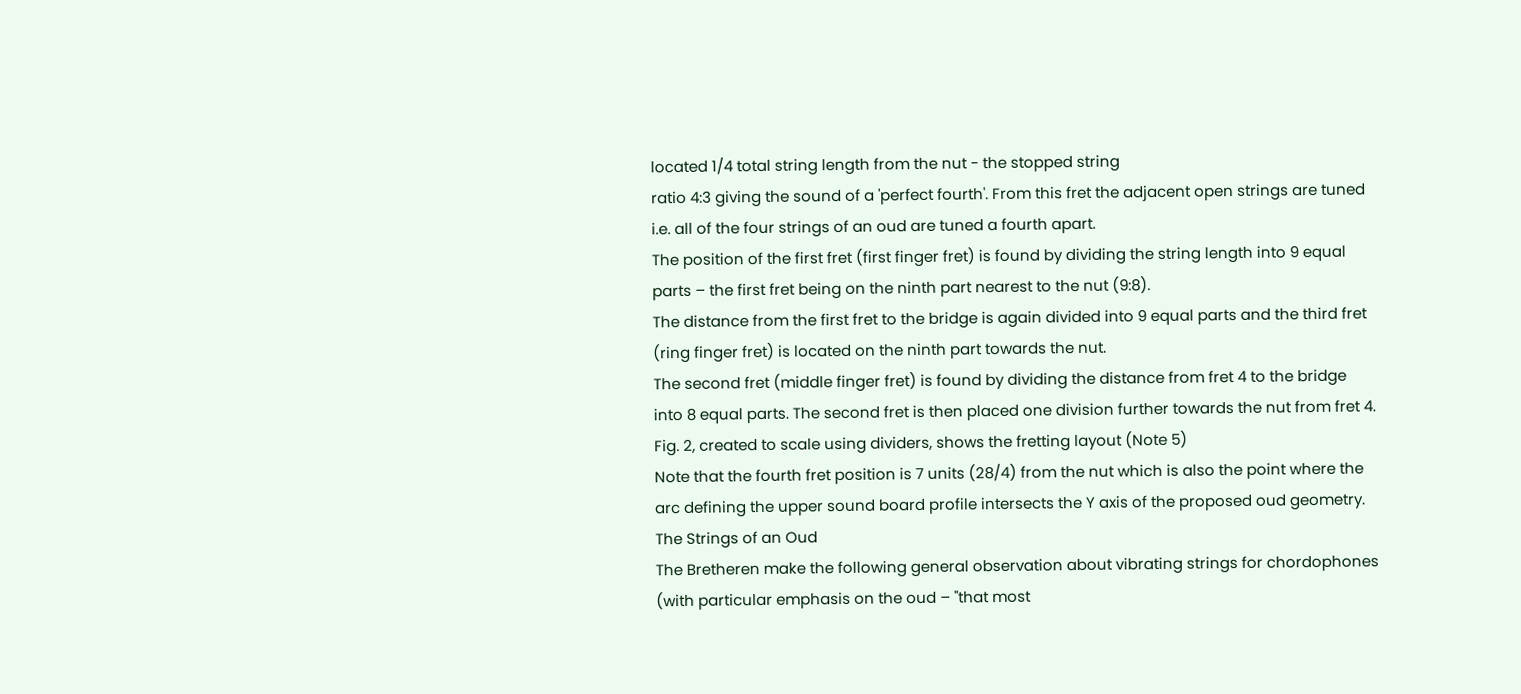located 1/4 total string length from the nut - the stopped string
ratio 4:3 giving the sound of a 'perfect fourth'. From this fret the adjacent open strings are tuned
i.e. all of the four strings of an oud are tuned a fourth apart.
The position of the first fret (first finger fret) is found by dividing the string length into 9 equal
parts – the first fret being on the ninth part nearest to the nut (9:8).
The distance from the first fret to the bridge is again divided into 9 equal parts and the third fret
(ring finger fret) is located on the ninth part towards the nut.
The second fret (middle finger fret) is found by dividing the distance from fret 4 to the bridge
into 8 equal parts. The second fret is then placed one division further towards the nut from fret 4.
Fig. 2, created to scale using dividers, shows the fretting layout (Note 5)
Note that the fourth fret position is 7 units (28/4) from the nut which is also the point where the
arc defining the upper sound board profile intersects the Y axis of the proposed oud geometry.
The Strings of an Oud
The Bretheren make the following general observation about vibrating strings for chordophones
(with particular emphasis on the oud – "that most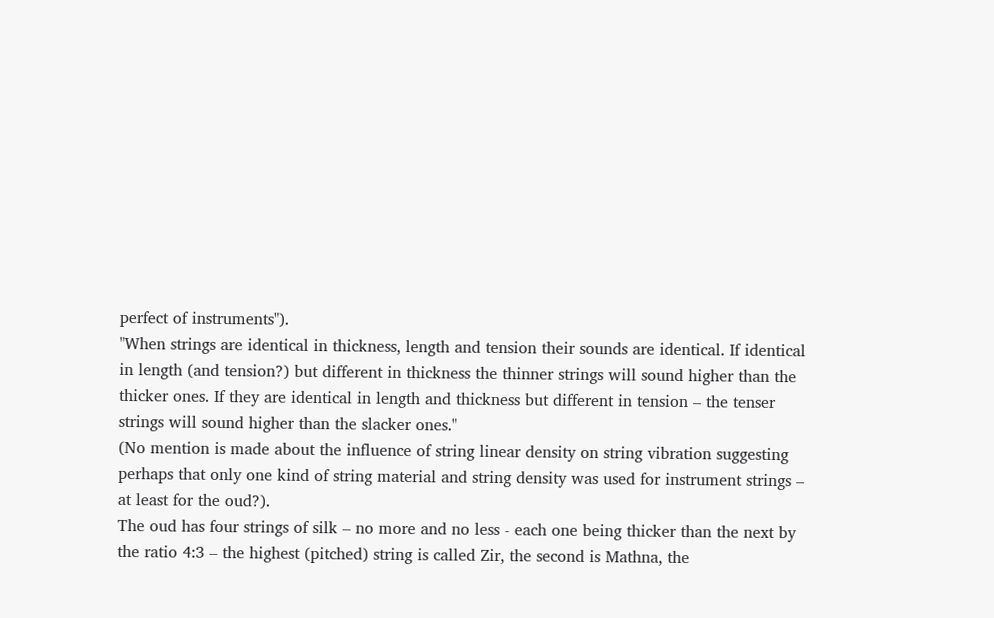perfect of instruments").
"When strings are identical in thickness, length and tension their sounds are identical. If identical
in length (and tension?) but different in thickness the thinner strings will sound higher than the
thicker ones. If they are identical in length and thickness but different in tension – the tenser
strings will sound higher than the slacker ones."
(No mention is made about the influence of string linear density on string vibration suggesting
perhaps that only one kind of string material and string density was used for instrument strings –
at least for the oud?).
The oud has four strings of silk – no more and no less - each one being thicker than the next by
the ratio 4:3 – the highest (pitched) string is called Zir, the second is Mathna, the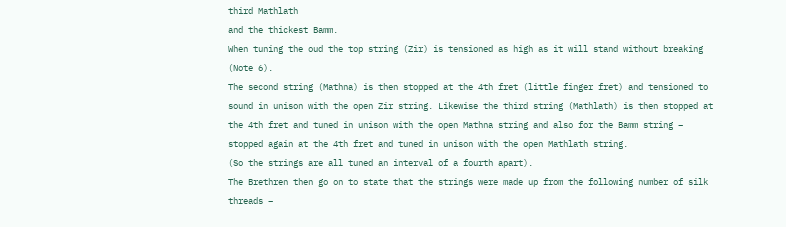third Mathlath
and the thickest Bamm.
When tuning the oud the top string (Zir) is tensioned as high as it will stand without breaking
(Note 6).
The second string (Mathna) is then stopped at the 4th fret (little finger fret) and tensioned to
sound in unison with the open Zir string. Likewise the third string (Mathlath) is then stopped at
the 4th fret and tuned in unison with the open Mathna string and also for the Bamm string –
stopped again at the 4th fret and tuned in unison with the open Mathlath string.
(So the strings are all tuned an interval of a fourth apart).
The Brethren then go on to state that the strings were made up from the following number of silk
threads –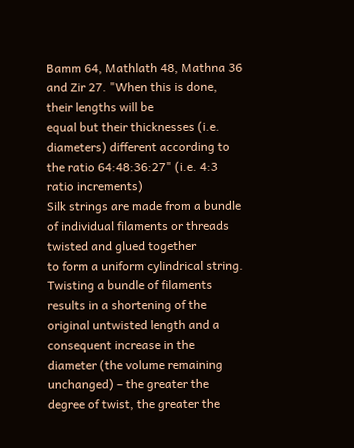Bamm 64, Mathlath 48, Mathna 36 and Zir 27. "When this is done, their lengths will be
equal but their thicknesses (i.e. diameters) different according to the ratio 64:48:36:27" (i.e. 4:3
ratio increments)
Silk strings are made from a bundle of individual filaments or threads twisted and glued together
to form a uniform cylindrical string. Twisting a bundle of filaments results in a shortening of the
original untwisted length and a consequent increase in the diameter (the volume remaining
unchanged) – the greater the degree of twist, the greater the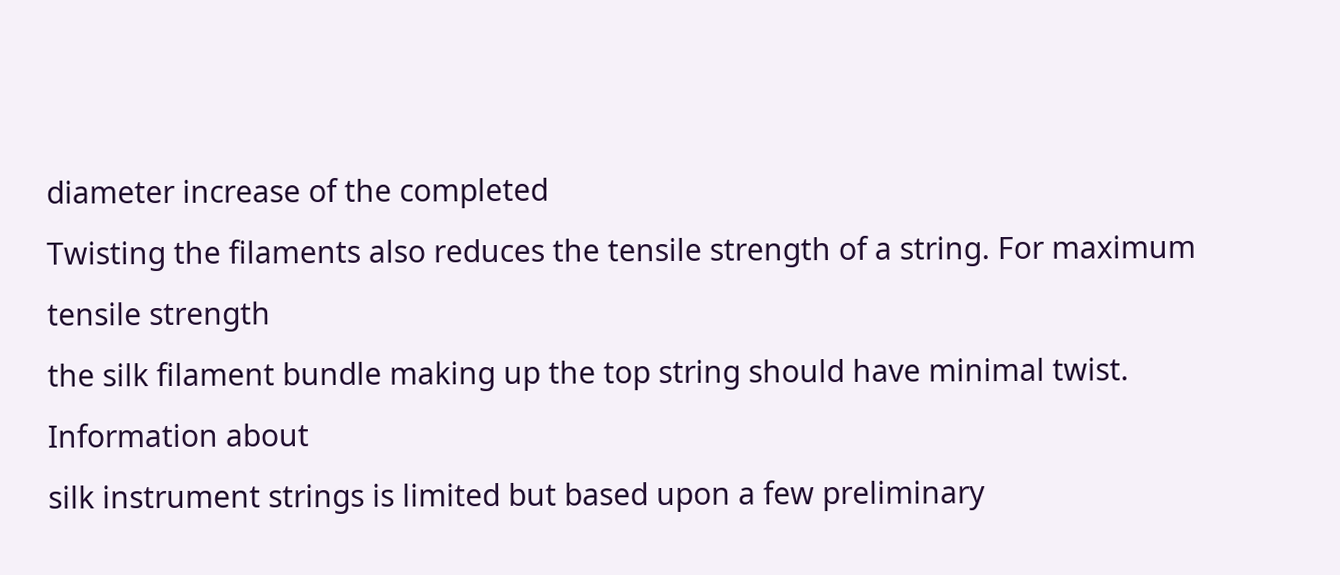diameter increase of the completed
Twisting the filaments also reduces the tensile strength of a string. For maximum tensile strength
the silk filament bundle making up the top string should have minimal twist. Information about
silk instrument strings is limited but based upon a few preliminary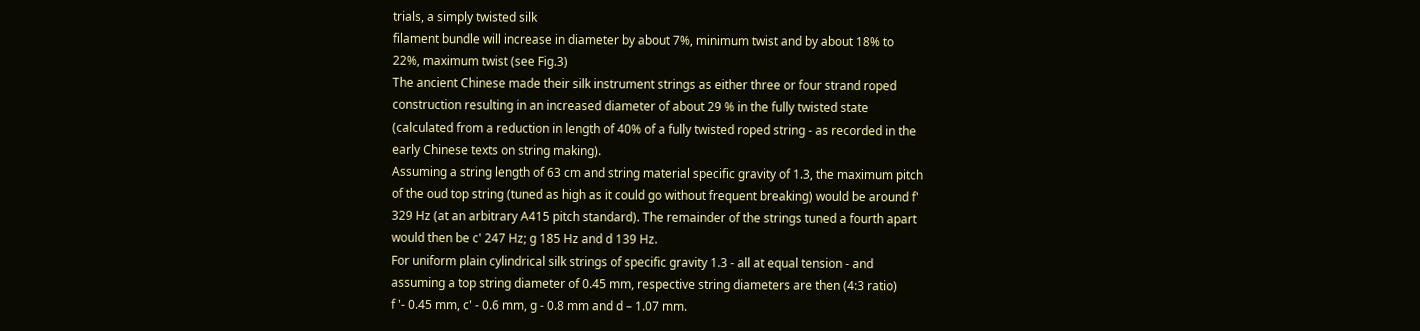trials, a simply twisted silk
filament bundle will increase in diameter by about 7%, minimum twist and by about 18% to
22%, maximum twist (see Fig.3)
The ancient Chinese made their silk instrument strings as either three or four strand roped
construction resulting in an increased diameter of about 29 % in the fully twisted state
(calculated from a reduction in length of 40% of a fully twisted roped string - as recorded in the
early Chinese texts on string making).
Assuming a string length of 63 cm and string material specific gravity of 1.3, the maximum pitch
of the oud top string (tuned as high as it could go without frequent breaking) would be around f'
329 Hz (at an arbitrary A415 pitch standard). The remainder of the strings tuned a fourth apart
would then be c' 247 Hz; g 185 Hz and d 139 Hz.
For uniform plain cylindrical silk strings of specific gravity 1.3 - all at equal tension - and
assuming a top string diameter of 0.45 mm, respective string diameters are then (4:3 ratio)
f '- 0.45 mm, c' - 0.6 mm, g - 0.8 mm and d – 1.07 mm.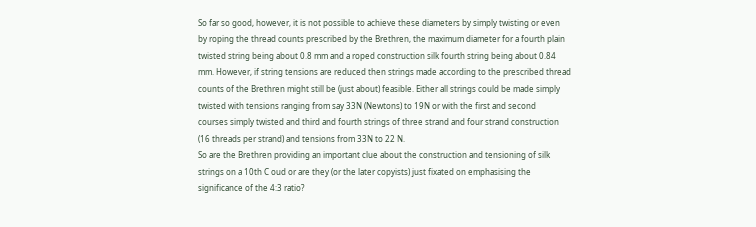So far so good, however, it is not possible to achieve these diameters by simply twisting or even
by roping the thread counts prescribed by the Brethren, the maximum diameter for a fourth plain
twisted string being about 0.8 mm and a roped construction silk fourth string being about 0.84
mm. However, if string tensions are reduced then strings made according to the prescribed thread
counts of the Brethren might still be (just about) feasible. Either all strings could be made simply
twisted with tensions ranging from say 33N (Newtons) to 19N or with the first and second
courses simply twisted and third and fourth strings of three strand and four strand construction
(16 threads per strand) and tensions from 33N to 22 N.
So are the Brethren providing an important clue about the construction and tensioning of silk
strings on a 10th C oud or are they (or the later copyists) just fixated on emphasising the
significance of the 4:3 ratio?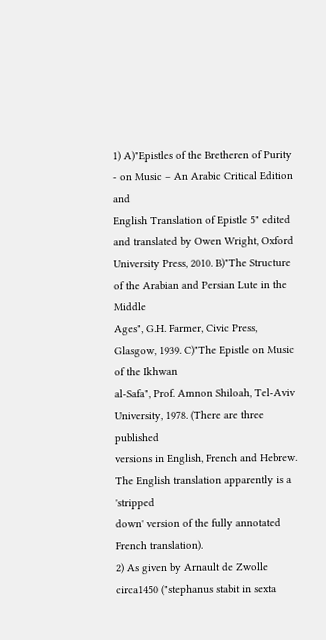1) A)"Epistles of the Bretheren of Purity - on Music – An Arabic Critical Edition and
English Translation of Epistle 5" edited and translated by Owen Wright, Oxford
University Press, 2010. B)"The Structure of the Arabian and Persian Lute in the Middle
Ages", G.H. Farmer, Civic Press, Glasgow, 1939. C)"The Epistle on Music of the Ikhwan
al-Safa", Prof. Amnon Shiloah, Tel-Aviv University, 1978. (There are three published
versions in English, French and Hebrew. The English translation apparently is a 'stripped
down' version of the fully annotated French translation).
2) As given by Arnault de Zwolle circa1450 ("stephanus stabit in sexta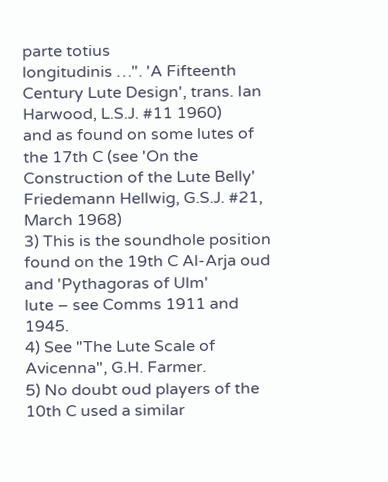parte totius
longitudinis …". 'A Fifteenth Century Lute Design', trans. Ian Harwood, L.S.J. #11 1960)
and as found on some lutes of the 17th C (see 'On the Construction of the Lute Belly'
Friedemann Hellwig, G.S.J. #21, March 1968)
3) This is the soundhole position found on the 19th C Al-Arja oud and 'Pythagoras of Ulm'
lute – see Comms 1911 and 1945.
4) See "The Lute Scale of Avicenna", G.H. Farmer.
5) No doubt oud players of the 10th C used a similar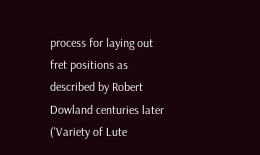process for laying out fret positions as
described by Robert Dowland centuries later ('Variety of Lute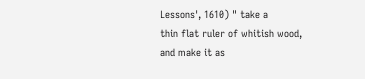Lessons', 1610) " take a
thin flat ruler of whitish wood, and make it as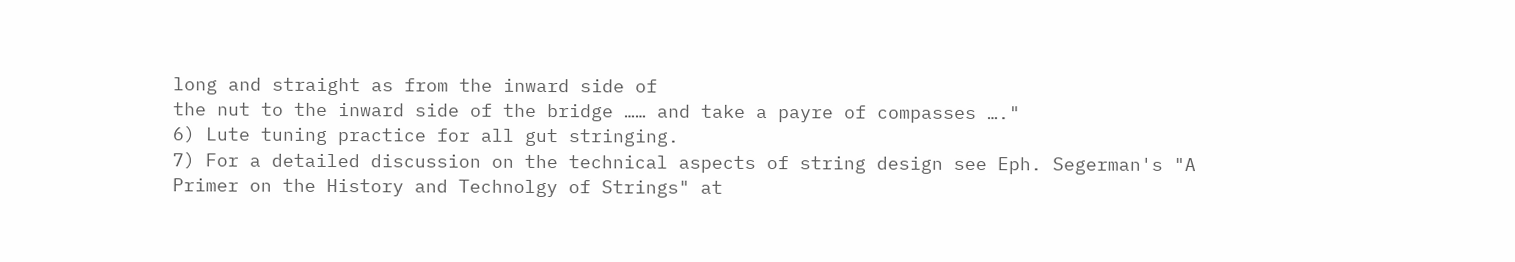long and straight as from the inward side of
the nut to the inward side of the bridge …… and take a payre of compasses …."
6) Lute tuning practice for all gut stringing.
7) For a detailed discussion on the technical aspects of string design see Eph. Segerman's "A
Primer on the History and Technolgy of Strings" at